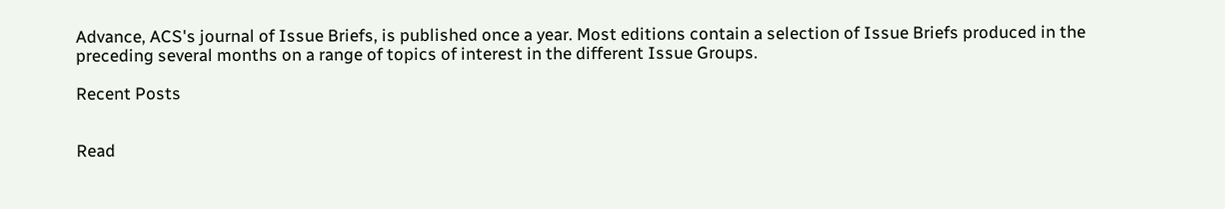Advance, ACS's journal of Issue Briefs, is published once a year. Most editions contain a selection of Issue Briefs produced in the preceding several months on a range of topics of interest in the different Issue Groups.

Recent Posts


Read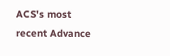ACS's most recent Advance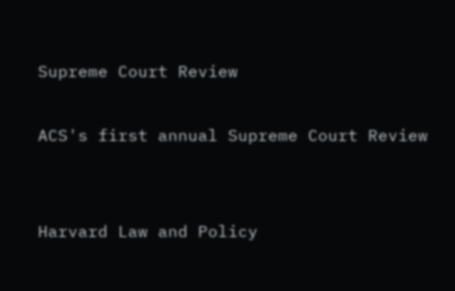Supreme Court Review

ACS's first annual Supreme Court Review


Harvard Law and Policy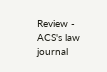Review - ACS's law journal